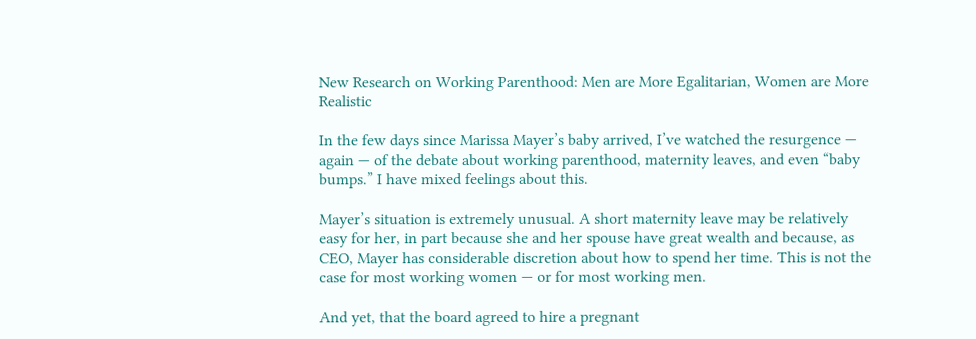New Research on Working Parenthood: Men are More Egalitarian, Women are More Realistic

In the few days since Marissa Mayer’s baby arrived, I’ve watched the resurgence — again — of the debate about working parenthood, maternity leaves, and even “baby bumps.” I have mixed feelings about this.

Mayer’s situation is extremely unusual. A short maternity leave may be relatively easy for her, in part because she and her spouse have great wealth and because, as CEO, Mayer has considerable discretion about how to spend her time. This is not the case for most working women — or for most working men.

And yet, that the board agreed to hire a pregnant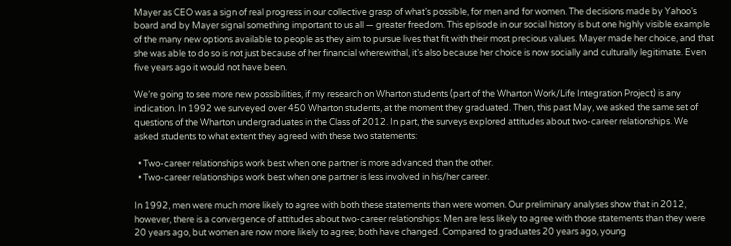Mayer as CEO was a sign of real progress in our collective grasp of what’s possible, for men and for women. The decisions made by Yahoo’s board and by Mayer signal something important to us all — greater freedom. This episode in our social history is but one highly visible example of the many new options available to people as they aim to pursue lives that fit with their most precious values. Mayer made her choice, and that she was able to do so is not just because of her financial wherewithal, it’s also because her choice is now socially and culturally legitimate. Even five years ago it would not have been.

We’re going to see more new possibilities, if my research on Wharton students (part of the Wharton Work/Life Integration Project) is any indication. In 1992 we surveyed over 450 Wharton students, at the moment they graduated. Then, this past May, we asked the same set of questions of the Wharton undergraduates in the Class of 2012. In part, the surveys explored attitudes about two-career relationships. We asked students to what extent they agreed with these two statements:

  • Two-career relationships work best when one partner is more advanced than the other.
  • Two-career relationships work best when one partner is less involved in his/her career.

In 1992, men were much more likely to agree with both these statements than were women. Our preliminary analyses show that in 2012, however, there is a convergence of attitudes about two-career relationships: Men are less likely to agree with those statements than they were 20 years ago, but women are now more likely to agree; both have changed. Compared to graduates 20 years ago, young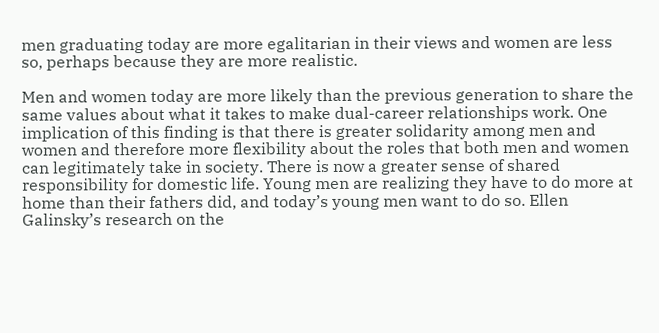men graduating today are more egalitarian in their views and women are less so, perhaps because they are more realistic.

Men and women today are more likely than the previous generation to share the same values about what it takes to make dual-career relationships work. One implication of this finding is that there is greater solidarity among men and women and therefore more flexibility about the roles that both men and women can legitimately take in society. There is now a greater sense of shared responsibility for domestic life. Young men are realizing they have to do more at home than their fathers did, and today’s young men want to do so. Ellen Galinsky’s research on the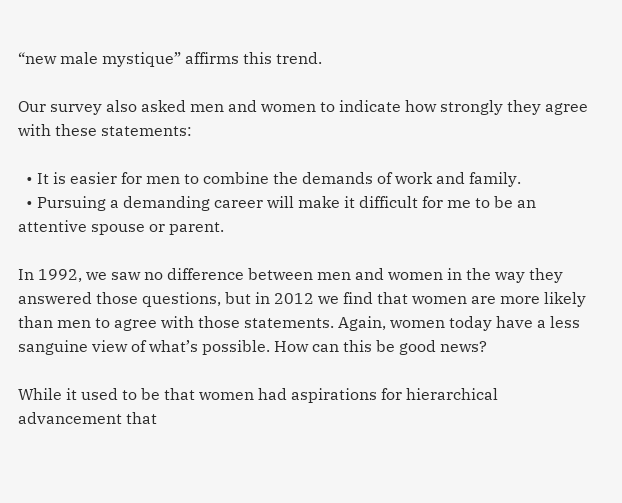“new male mystique” affirms this trend.

Our survey also asked men and women to indicate how strongly they agree with these statements:

  • It is easier for men to combine the demands of work and family.
  • Pursuing a demanding career will make it difficult for me to be an attentive spouse or parent.

In 1992, we saw no difference between men and women in the way they answered those questions, but in 2012 we find that women are more likely than men to agree with those statements. Again, women today have a less sanguine view of what’s possible. How can this be good news?

While it used to be that women had aspirations for hierarchical advancement that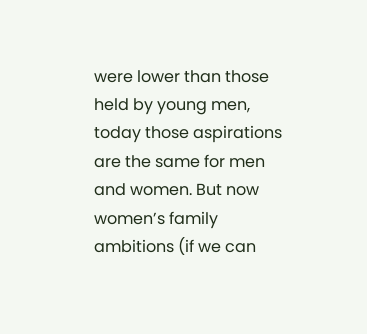were lower than those held by young men, today those aspirations are the same for men and women. But now women’s family ambitions (if we can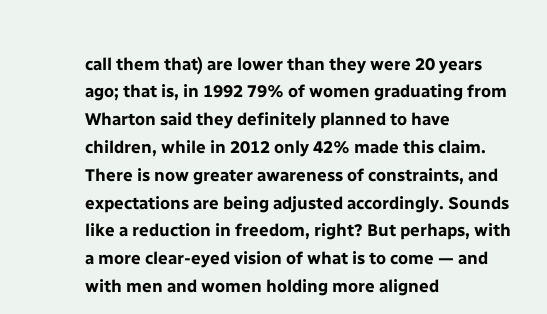call them that) are lower than they were 20 years ago; that is, in 1992 79% of women graduating from Wharton said they definitely planned to have children, while in 2012 only 42% made this claim. There is now greater awareness of constraints, and expectations are being adjusted accordingly. Sounds like a reduction in freedom, right? But perhaps, with a more clear-eyed vision of what is to come — and with men and women holding more aligned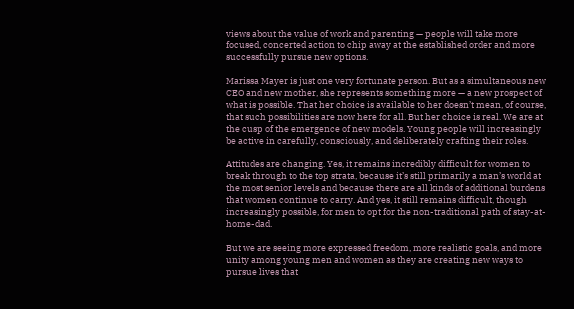views about the value of work and parenting — people will take more focused, concerted action to chip away at the established order and more successfully pursue new options.

Marissa Mayer is just one very fortunate person. But as a simultaneous new CEO and new mother, she represents something more — a new prospect of what is possible. That her choice is available to her doesn’t mean, of course, that such possibilities are now here for all. But her choice is real. We are at the cusp of the emergence of new models. Young people will increasingly be active in carefully, consciously, and deliberately crafting their roles.

Attitudes are changing. Yes, it remains incredibly difficult for women to break through to the top strata, because it’s still primarily a man’s world at the most senior levels and because there are all kinds of additional burdens that women continue to carry. And yes, it still remains difficult, though increasingly possible, for men to opt for the non-traditional path of stay-at-home-dad.

But we are seeing more expressed freedom, more realistic goals, and more unity among young men and women as they are creating new ways to pursue lives that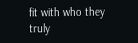fit with who they truly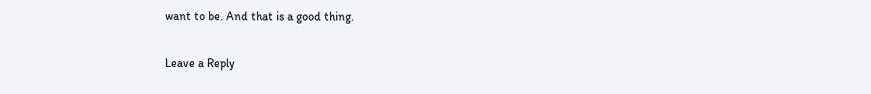want to be. And that is a good thing.

Leave a Reply